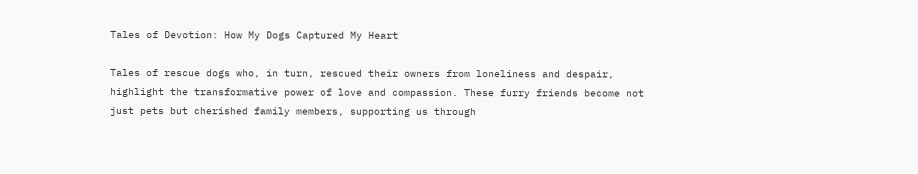Tales of Devotion: How My Dogs Captured My Heart

Tales of rescue dogs who, in turn, rescued their owners from loneliness and despair, highlight the transformative power of love and compassion. These furry friends become not just pets but cherished family members, supporting us through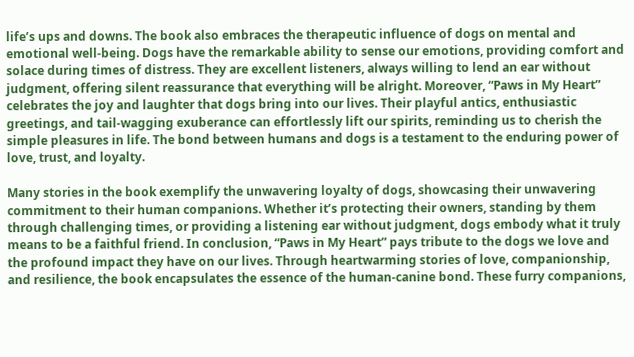life’s ups and downs. The book also embraces the therapeutic influence of dogs on mental and emotional well-being. Dogs have the remarkable ability to sense our emotions, providing comfort and solace during times of distress. They are excellent listeners, always willing to lend an ear without judgment, offering silent reassurance that everything will be alright. Moreover, “Paws in My Heart” celebrates the joy and laughter that dogs bring into our lives. Their playful antics, enthusiastic greetings, and tail-wagging exuberance can effortlessly lift our spirits, reminding us to cherish the simple pleasures in life. The bond between humans and dogs is a testament to the enduring power of love, trust, and loyalty.

Many stories in the book exemplify the unwavering loyalty of dogs, showcasing their unwavering commitment to their human companions. Whether it’s protecting their owners, standing by them through challenging times, or providing a listening ear without judgment, dogs embody what it truly means to be a faithful friend. In conclusion, “Paws in My Heart” pays tribute to the dogs we love and the profound impact they have on our lives. Through heartwarming stories of love, companionship, and resilience, the book encapsulates the essence of the human-canine bond. These furry companions,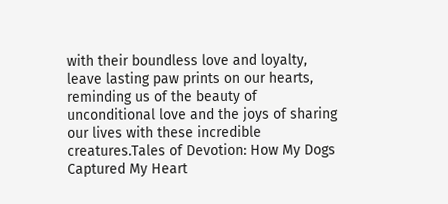with their boundless love and loyalty, leave lasting paw prints on our hearts, reminding us of the beauty of unconditional love and the joys of sharing our lives with these incredible creatures.Tales of Devotion: How My Dogs Captured My Heart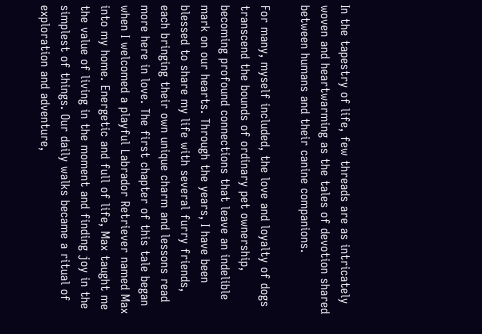In the tapestry of life, few threads are as intricately woven and heartwarming as the tales of devotion shared between humans and their canine companions.

For many, myself included, the love and loyalty of dogs transcend the bounds of ordinary pet ownership, becoming profound connections that leave an indelible mark on our hearts. Through the years, I have been blessed to share my life with several furry friends, each bringing their own unique charm and lessons read more here in love. The first chapter of this tale began when I welcomed a playful Labrador Retriever named Max into my home. Energetic and full of life, Max taught me the value of living in the moment and finding joy in the simplest of things. Our daily walks became a ritual of exploration and adventure,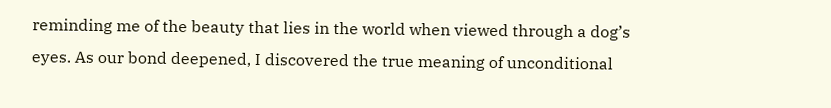reminding me of the beauty that lies in the world when viewed through a dog’s eyes. As our bond deepened, I discovered the true meaning of unconditional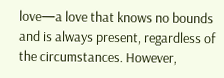love—a love that knows no bounds and is always present, regardless of the circumstances. However,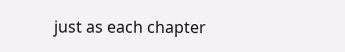just as each chapter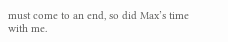must come to an end, so did Max’s time with me.